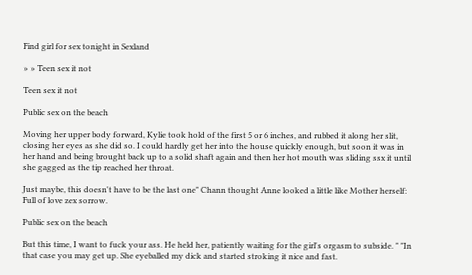Find girl for sex tonight in Sexland

» » Teen sex it not

Teen sex it not

Public sex on the beach

Moving her upper body forward, Kylie took hold of the first 5 or 6 inches, and rubbed it along her slit, closing her eyes as she did so. I could hardly get her into the house quickly enough, but soon it was in her hand and being brought back up to a solid shaft again and then her hot mouth was sliding ssx it until she gagged as the tip reached her throat.

Just maybe, this doesn't have to be the last one" Chann thought Anne looked a little like Mother herself: Full of love zex sorrow.

Public sex on the beach

But this time, I want to fuck your ass. He held her, patiently waiting for the girl's orgasm to subside. " "In that case you may get up. She eyeballed my dick and started stroking it nice and fast.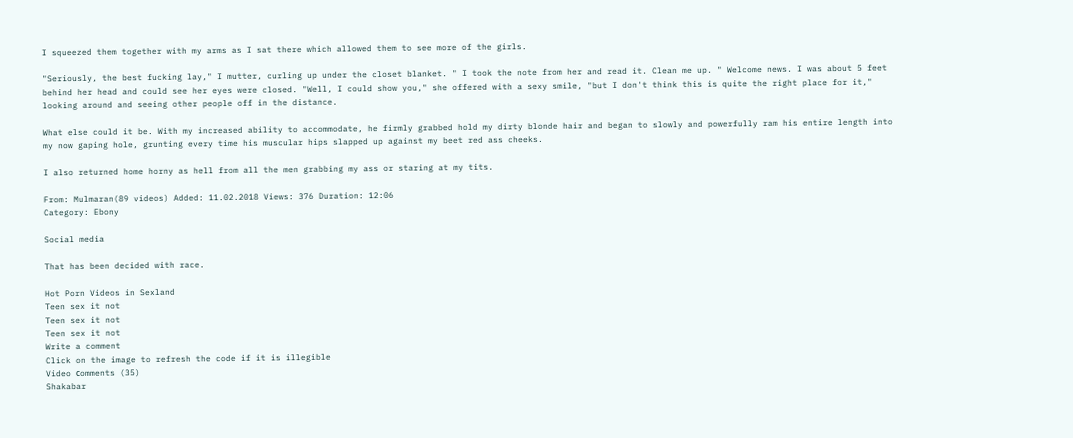I squeezed them together with my arms as I sat there which allowed them to see more of the girls.

"Seriously, the best fucking lay," I mutter, curling up under the closet blanket. " I took the note from her and read it. Clean me up. " Welcome news. I was about 5 feet behind her head and could see her eyes were closed. "Well, I could show you," she offered with a sexy smile, "but I don't think this is quite the right place for it," looking around and seeing other people off in the distance.

What else could it be. With my increased ability to accommodate, he firmly grabbed hold my dirty blonde hair and began to slowly and powerfully ram his entire length into my now gaping hole, grunting every time his muscular hips slapped up against my beet red ass cheeks.

I also returned home horny as hell from all the men grabbing my ass or staring at my tits.

From: Mulmaran(89 videos) Added: 11.02.2018 Views: 376 Duration: 12:06
Category: Ebony

Social media

That has been decided with race.

Hot Porn Videos in Sexland
Teen sex it not
Teen sex it not
Teen sex it not
Write a comment
Click on the image to refresh the code if it is illegible
Video сomments (35)
Shakabar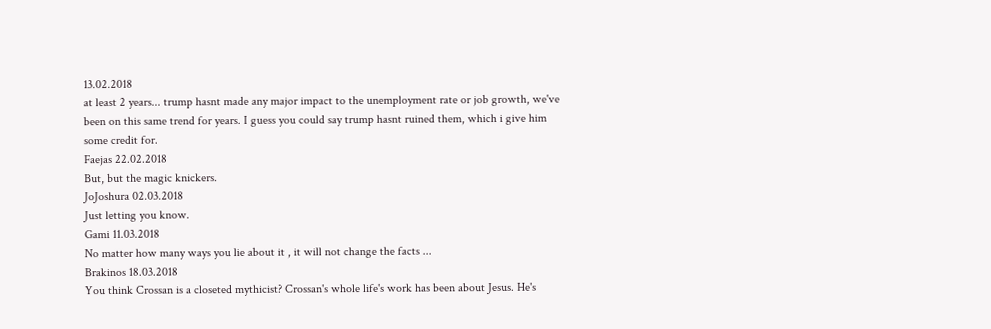13.02.2018
at least 2 years... trump hasnt made any major impact to the unemployment rate or job growth, we've been on this same trend for years. I guess you could say trump hasnt ruined them, which i give him some credit for.
Faejas 22.02.2018
But, but the magic knickers.
JoJoshura 02.03.2018
Just letting you know.
Gami 11.03.2018
No matter how many ways you lie about it , it will not change the facts ...
Brakinos 18.03.2018
You think Crossan is a closeted mythicist? Crossan's whole life's work has been about Jesus. He's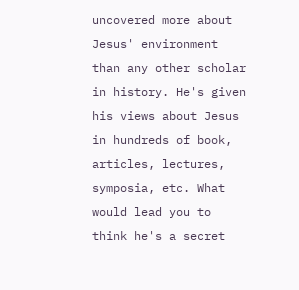uncovered more about Jesus' environment than any other scholar in history. He's given his views about Jesus in hundreds of book, articles, lectures, symposia, etc. What would lead you to think he's a secret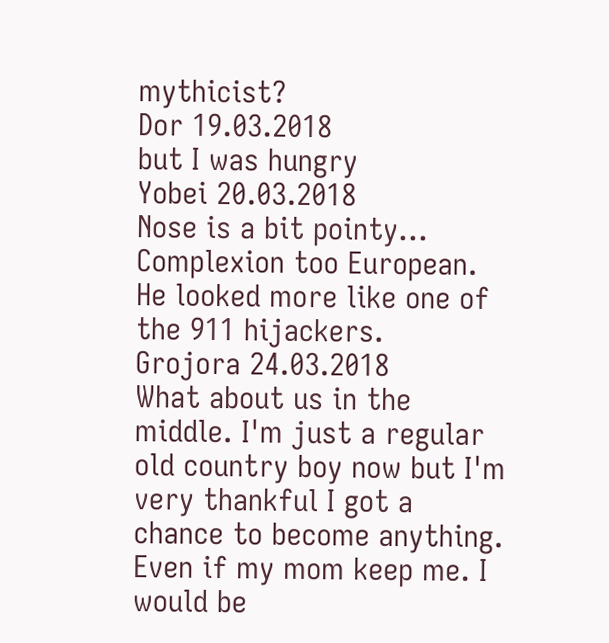mythicist?
Dor 19.03.2018
but I was hungry
Yobei 20.03.2018
Nose is a bit pointy... Complexion too European. He looked more like one of the 911 hijackers.
Grojora 24.03.2018
What about us in the middle. I'm just a regular old country boy now but I'm very thankful I got a chance to become anything. Even if my mom keep me. I would be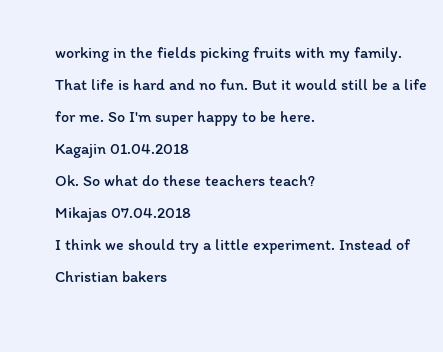working in the fields picking fruits with my family. That life is hard and no fun. But it would still be a life for me. So I'm super happy to be here.
Kagajin 01.04.2018
Ok. So what do these teachers teach?
Mikajas 07.04.2018
I think we should try a little experiment. Instead of Christian bakers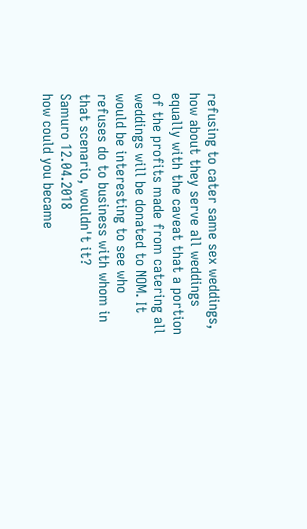refusing to cater same sex weddings, how about they serve all weddings equally with the caveat that a portion of the profits made from catering all weddings will be donated to NOM. It would be interesting to see who refuses do to business with whom in that scenario, wouldn't it?
Samuro 12.04.2018
how could you became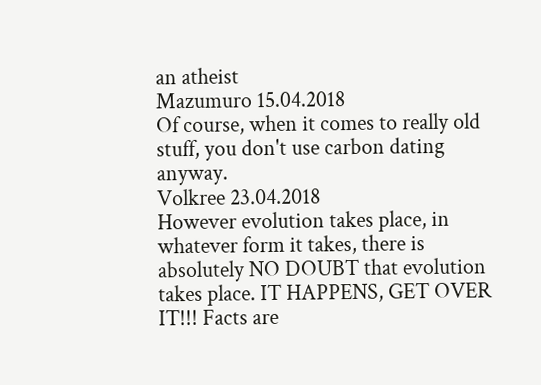an atheist
Mazumuro 15.04.2018
Of course, when it comes to really old stuff, you don't use carbon dating anyway.
Volkree 23.04.2018
However evolution takes place, in whatever form it takes, there is absolutely NO DOUBT that evolution takes place. IT HAPPENS, GET OVER IT!!! Facts are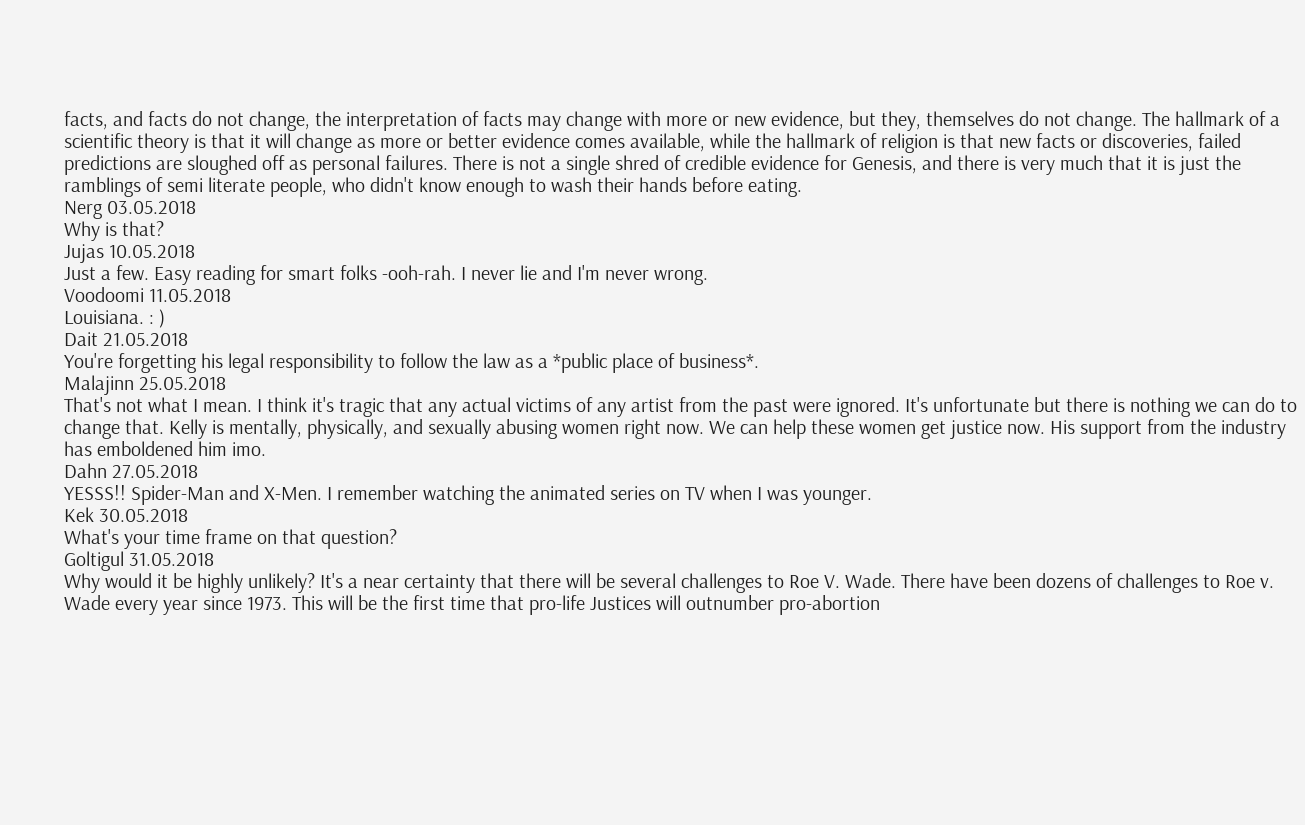facts, and facts do not change, the interpretation of facts may change with more or new evidence, but they, themselves do not change. The hallmark of a scientific theory is that it will change as more or better evidence comes available, while the hallmark of religion is that new facts or discoveries, failed predictions are sloughed off as personal failures. There is not a single shred of credible evidence for Genesis, and there is very much that it is just the ramblings of semi literate people, who didn't know enough to wash their hands before eating.
Nerg 03.05.2018
Why is that?
Jujas 10.05.2018
Just a few. Easy reading for smart folks -ooh-rah. I never lie and I'm never wrong.
Voodoomi 11.05.2018
Louisiana. : )
Dait 21.05.2018
You're forgetting his legal responsibility to follow the law as a *public place of business*.
Malajinn 25.05.2018
That's not what I mean. I think it's tragic that any actual victims of any artist from the past were ignored. It's unfortunate but there is nothing we can do to change that. Kelly is mentally, physically, and sexually abusing women right now. We can help these women get justice now. His support from the industry has emboldened him imo.
Dahn 27.05.2018
YESSS!! Spider-Man and X-Men. I remember watching the animated series on TV when I was younger.
Kek 30.05.2018
What's your time frame on that question?
Goltigul 31.05.2018
Why would it be highly unlikely? It's a near certainty that there will be several challenges to Roe V. Wade. There have been dozens of challenges to Roe v. Wade every year since 1973. This will be the first time that pro-life Justices will outnumber pro-abortion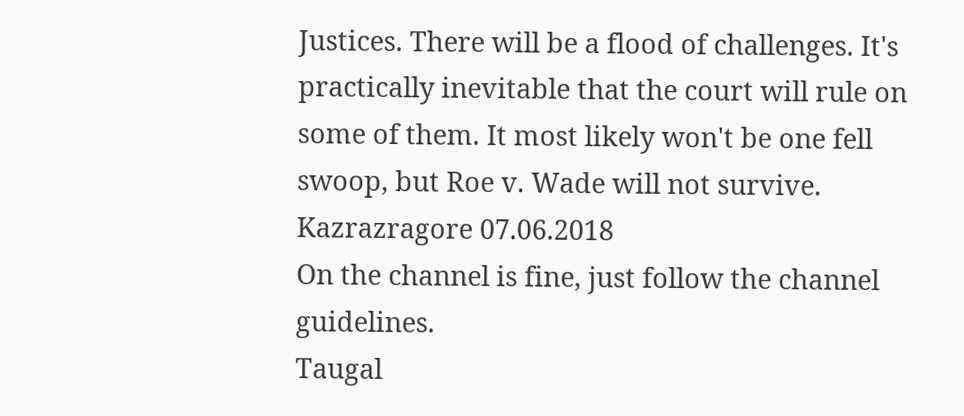Justices. There will be a flood of challenges. It's practically inevitable that the court will rule on some of them. It most likely won't be one fell swoop, but Roe v. Wade will not survive.
Kazrazragore 07.06.2018
On the channel is fine, just follow the channel guidelines.
Taugal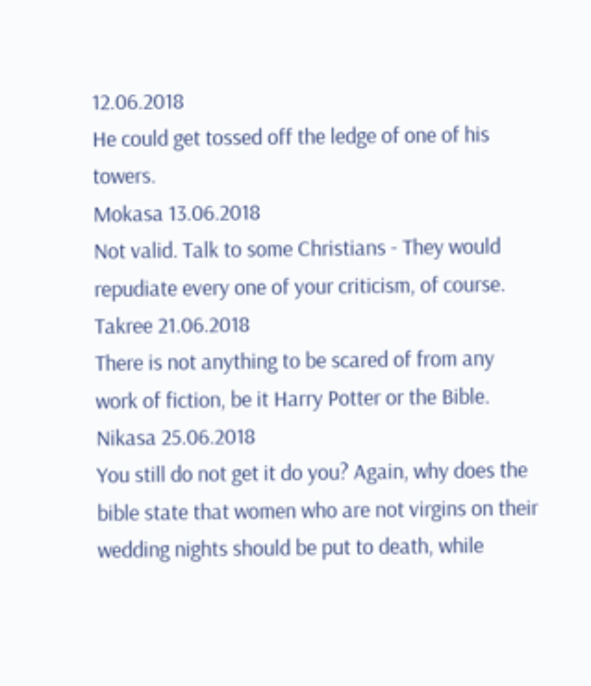12.06.2018
He could get tossed off the ledge of one of his towers.
Mokasa 13.06.2018
Not valid. Talk to some Christians - They would repudiate every one of your criticism, of course.
Takree 21.06.2018
There is not anything to be scared of from any work of fiction, be it Harry Potter or the Bible.
Nikasa 25.06.2018
You still do not get it do you? Again, why does the bible state that women who are not virgins on their wedding nights should be put to death, while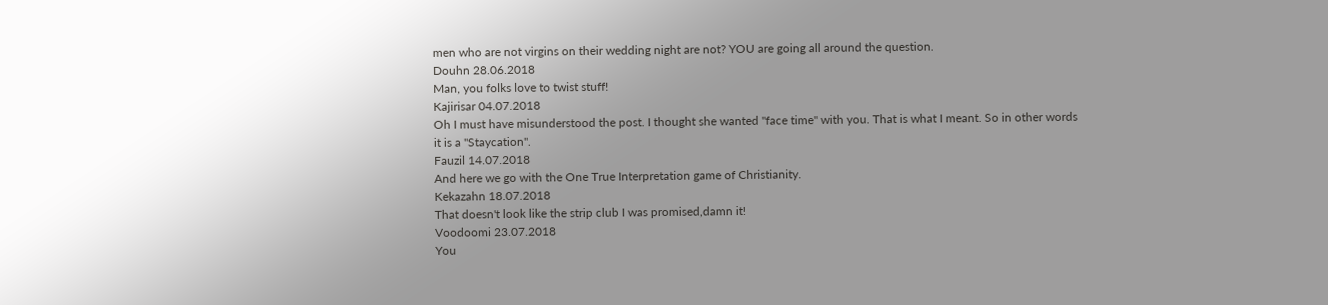men who are not virgins on their wedding night are not? YOU are going all around the question.
Douhn 28.06.2018
Man, you folks love to twist stuff!
Kajirisar 04.07.2018
Oh I must have misunderstood the post. I thought she wanted "face time" with you. That is what I meant. So in other words it is a "Staycation".
Fauzil 14.07.2018
And here we go with the One True Interpretation game of Christianity.
Kekazahn 18.07.2018
That doesn't look like the strip club I was promised,damn it!
Voodoomi 23.07.2018
You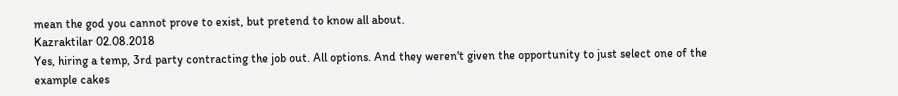mean the god you cannot prove to exist, but pretend to know all about.
Kazraktilar 02.08.2018
Yes, hiring a temp, 3rd party contracting the job out. All options. And they weren't given the opportunity to just select one of the example cakes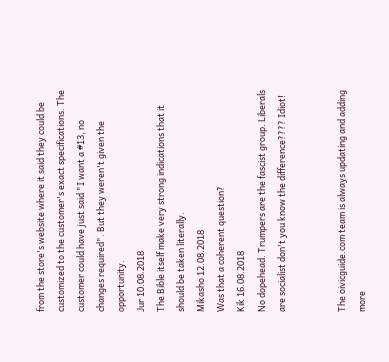from the store's website where it said they could be customized to the customer's exact specifications. The customer could have just said "I want a #13, no changes required". But they weren't given the opportunity.
Jur 10.08.2018
The Bible itself make very strong indications that it should be taken literally.
Mikasho 12.08.2018
Was that a coherent question?
Kik 16.08.2018
No dopehead. Trumpers are the fascist group. Liberals are socialist don't you know the difference???? Idiot!


The oivicguide.com team is always updating and adding more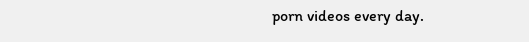porn videos every day.